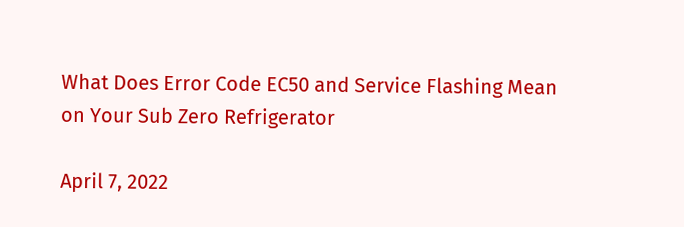What Does Error Code EC50 and Service Flashing Mean on Your Sub Zero Refrigerator

April 7, 2022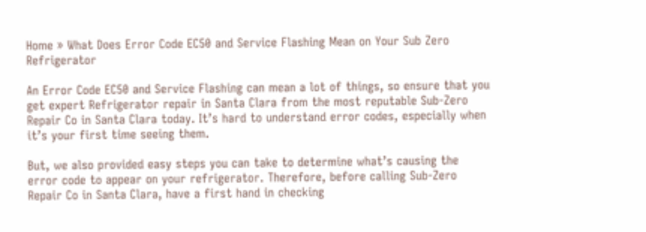Home » What Does Error Code EC50 and Service Flashing Mean on Your Sub Zero Refrigerator

An Error Code EC50 and Service Flashing can mean a lot of things, so ensure that you get expert Refrigerator repair in Santa Clara from the most reputable Sub-Zero Repair Co in Santa Clara today. It’s hard to understand error codes, especially when it’s your first time seeing them.

But, we also provided easy steps you can take to determine what’s causing the error code to appear on your refrigerator. Therefore, before calling Sub-Zero Repair Co in Santa Clara, have a first hand in checking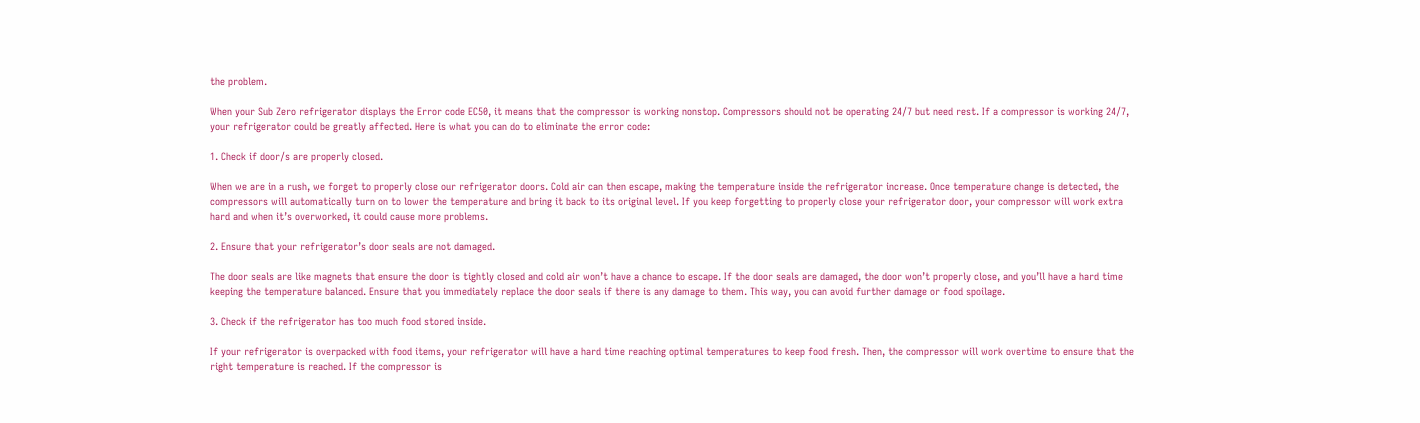the problem.

When your Sub Zero refrigerator displays the Error code EC50, it means that the compressor is working nonstop. Compressors should not be operating 24/7 but need rest. If a compressor is working 24/7, your refrigerator could be greatly affected. Here is what you can do to eliminate the error code:

1. Check if door/s are properly closed.

When we are in a rush, we forget to properly close our refrigerator doors. Cold air can then escape, making the temperature inside the refrigerator increase. Once temperature change is detected, the compressors will automatically turn on to lower the temperature and bring it back to its original level. If you keep forgetting to properly close your refrigerator door, your compressor will work extra hard and when it’s overworked, it could cause more problems.

2. Ensure that your refrigerator’s door seals are not damaged.

The door seals are like magnets that ensure the door is tightly closed and cold air won’t have a chance to escape. If the door seals are damaged, the door won’t properly close, and you’ll have a hard time keeping the temperature balanced. Ensure that you immediately replace the door seals if there is any damage to them. This way, you can avoid further damage or food spoilage.

3. Check if the refrigerator has too much food stored inside.

If your refrigerator is overpacked with food items, your refrigerator will have a hard time reaching optimal temperatures to keep food fresh. Then, the compressor will work overtime to ensure that the right temperature is reached. If the compressor is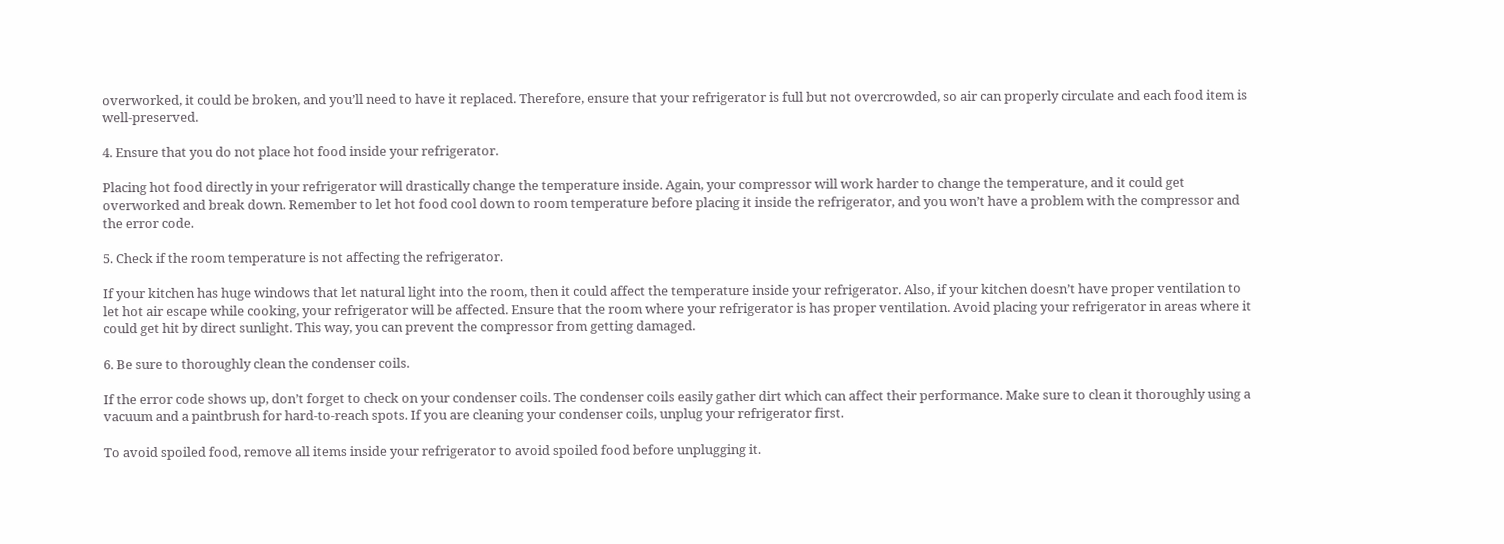overworked, it could be broken, and you’ll need to have it replaced. Therefore, ensure that your refrigerator is full but not overcrowded, so air can properly circulate and each food item is well-preserved.

4. Ensure that you do not place hot food inside your refrigerator.

Placing hot food directly in your refrigerator will drastically change the temperature inside. Again, your compressor will work harder to change the temperature, and it could get overworked and break down. Remember to let hot food cool down to room temperature before placing it inside the refrigerator, and you won’t have a problem with the compressor and the error code.

5. Check if the room temperature is not affecting the refrigerator.

If your kitchen has huge windows that let natural light into the room, then it could affect the temperature inside your refrigerator. Also, if your kitchen doesn’t have proper ventilation to let hot air escape while cooking, your refrigerator will be affected. Ensure that the room where your refrigerator is has proper ventilation. Avoid placing your refrigerator in areas where it could get hit by direct sunlight. This way, you can prevent the compressor from getting damaged.

6. Be sure to thoroughly clean the condenser coils.

If the error code shows up, don’t forget to check on your condenser coils. The condenser coils easily gather dirt which can affect their performance. Make sure to clean it thoroughly using a vacuum and a paintbrush for hard-to-reach spots. If you are cleaning your condenser coils, unplug your refrigerator first.

To avoid spoiled food, remove all items inside your refrigerator to avoid spoiled food before unplugging it.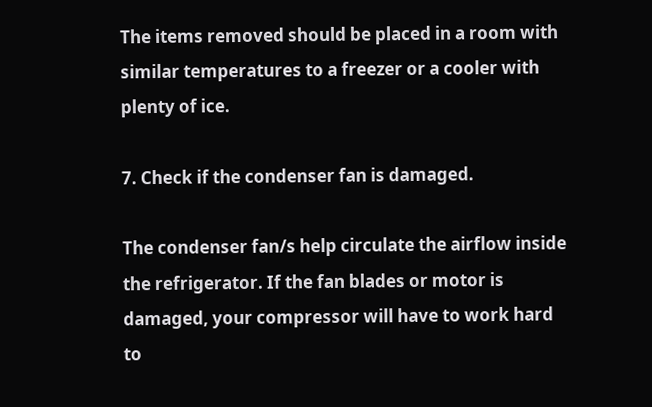The items removed should be placed in a room with similar temperatures to a freezer or a cooler with plenty of ice.

7. Check if the condenser fan is damaged.

The condenser fan/s help circulate the airflow inside the refrigerator. If the fan blades or motor is damaged, your compressor will have to work hard to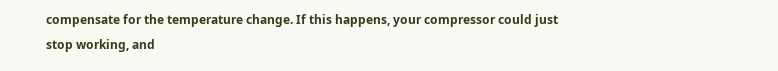compensate for the temperature change. If this happens, your compressor could just stop working, and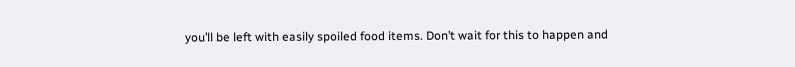you’ll be left with easily spoiled food items. Don’t wait for this to happen and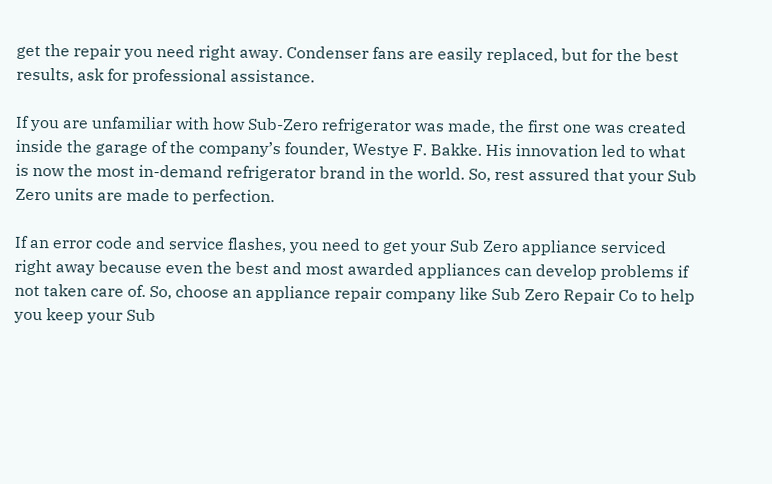get the repair you need right away. Condenser fans are easily replaced, but for the best results, ask for professional assistance.

If you are unfamiliar with how Sub-Zero refrigerator was made, the first one was created inside the garage of the company’s founder, Westye F. Bakke. His innovation led to what is now the most in-demand refrigerator brand in the world. So, rest assured that your Sub Zero units are made to perfection.

If an error code and service flashes, you need to get your Sub Zero appliance serviced right away because even the best and most awarded appliances can develop problems if not taken care of. So, choose an appliance repair company like Sub Zero Repair Co to help you keep your Sub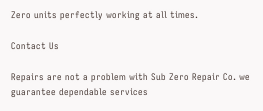Zero units perfectly working at all times.

Contact Us

Repairs are not a problem with Sub Zero Repair Co. we guarantee dependable services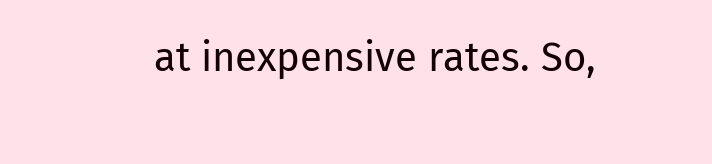at inexpensive rates. So,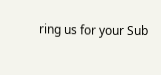ring us for your Sub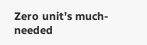Zero unit’s much-needed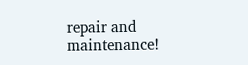repair and maintenance!